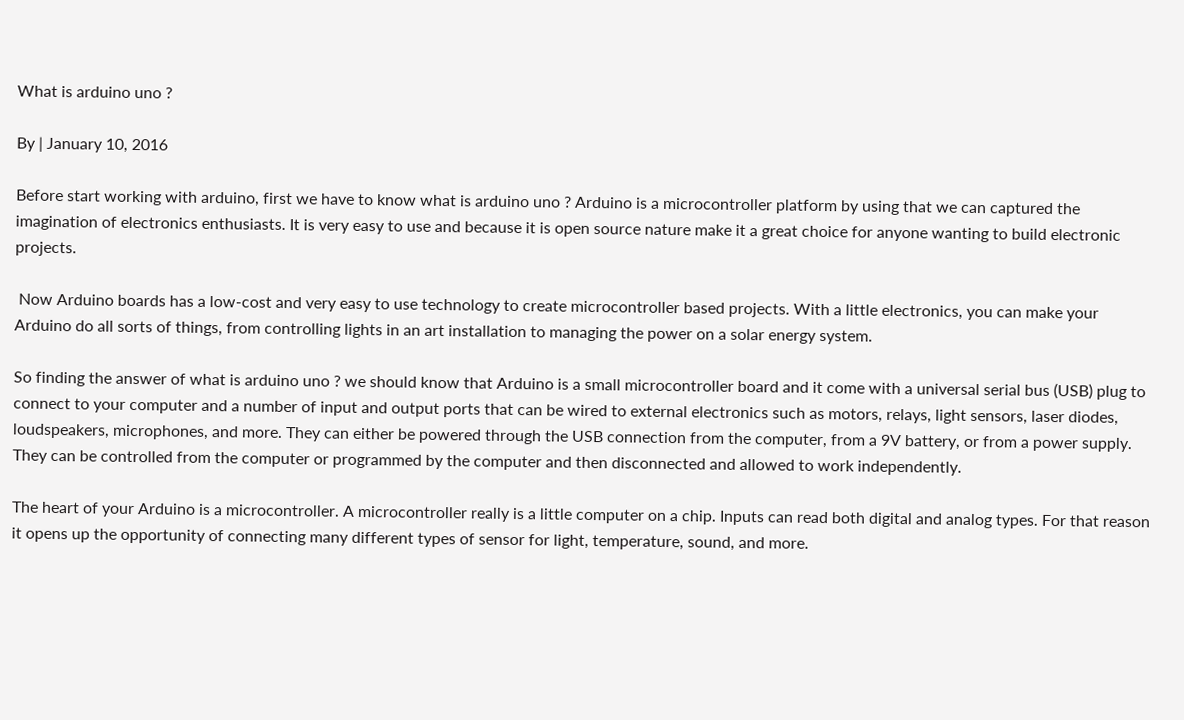What is arduino uno ?

By | January 10, 2016

Before start working with arduino, first we have to know what is arduino uno ? Arduino is a microcontroller platform by using that we can captured the imagination of electronics enthusiasts. It is very easy to use and because it is open source nature make it a great choice for anyone wanting to build electronic projects.

 Now Arduino boards has a low-cost and very easy to use technology to create microcontroller based projects. With a little electronics, you can make your Arduino do all sorts of things, from controlling lights in an art installation to managing the power on a solar energy system.

So finding the answer of what is arduino uno ? we should know that Arduino is a small microcontroller board and it come with a universal serial bus (USB) plug to connect to your computer and a number of input and output ports that can be wired to external electronics such as motors, relays, light sensors, laser diodes, loudspeakers, microphones, and more. They can either be powered through the USB connection from the computer, from a 9V battery, or from a power supply. They can be controlled from the computer or programmed by the computer and then disconnected and allowed to work independently.

The heart of your Arduino is a microcontroller. A microcontroller really is a little computer on a chip. Inputs can read both digital and analog types. For that reason it opens up the opportunity of connecting many different types of sensor for light, temperature, sound, and more.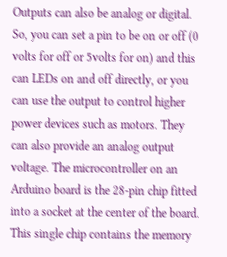Outputs can also be analog or digital. So, you can set a pin to be on or off (0 volts for off or 5volts for on) and this can LEDs on and off directly, or you can use the output to control higher power devices such as motors. They can also provide an analog output voltage. The microcontroller on an Arduino board is the 28-pin chip fitted into a socket at the center of the board. This single chip contains the memory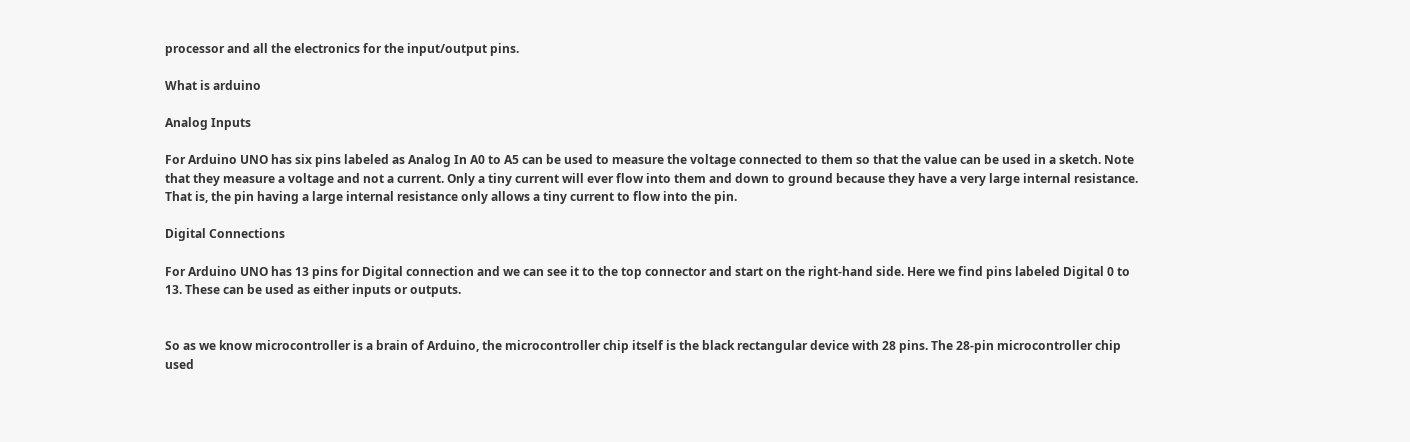processor and all the electronics for the input/output pins.

What is arduino

Analog Inputs

For Arduino UNO has six pins labeled as Analog In A0 to A5 can be used to measure the voltage connected to them so that the value can be used in a sketch. Note that they measure a voltage and not a current. Only a tiny current will ever flow into them and down to ground because they have a very large internal resistance. That is, the pin having a large internal resistance only allows a tiny current to flow into the pin.

Digital Connections

For Arduino UNO has 13 pins for Digital connection and we can see it to the top connector and start on the right-hand side. Here we find pins labeled Digital 0 to 13. These can be used as either inputs or outputs.


So as we know microcontroller is a brain of Arduino, the microcontroller chip itself is the black rectangular device with 28 pins. The 28-pin microcontroller chip used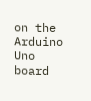on the Arduino Uno board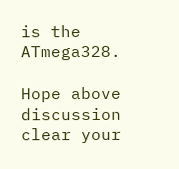is the ATmega328.

Hope above discussion clear your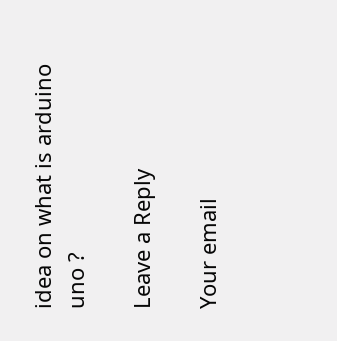idea on what is arduino uno ?

Leave a Reply

Your email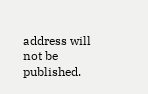address will not be published.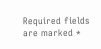Required fields are marked *